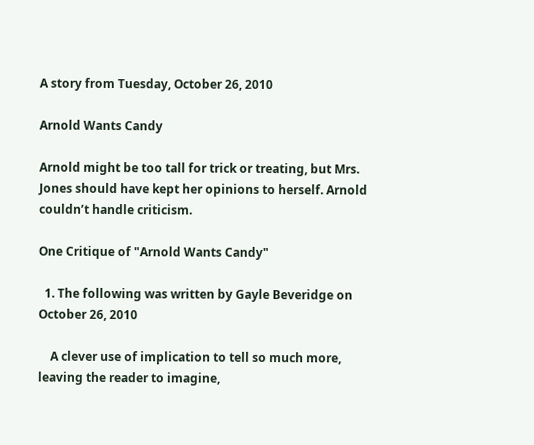A story from Tuesday, October 26, 2010

Arnold Wants Candy

Arnold might be too tall for trick or treating, but Mrs. Jones should have kept her opinions to herself. Arnold couldn’t handle criticism.

One Critique of "Arnold Wants Candy"

  1. The following was written by Gayle Beveridge on October 26, 2010

    A clever use of implication to tell so much more, leaving the reader to imagine,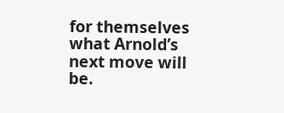for themselves what Arnold’s next move will be.